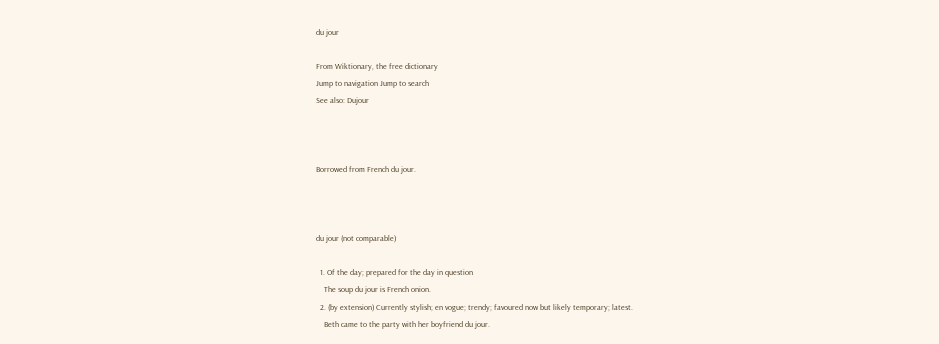du jour

From Wiktionary, the free dictionary
Jump to navigation Jump to search
See also: Dujour



Borrowed from French du jour.



du jour (not comparable)

  1. Of the day; prepared for the day in question
    The soup du jour is French onion.
  2. (by extension) Currently stylish; en vogue; trendy; favoured now but likely temporary; latest.
    Beth came to the party with her boyfriend du jour.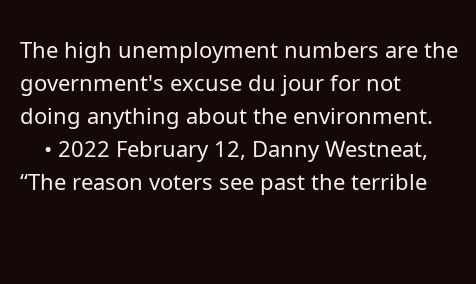The high unemployment numbers are the government's excuse du jour for not doing anything about the environment.
    • 2022 February 12, Danny Westneat, “The reason voters see past the terrible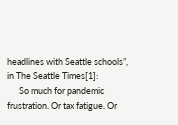headlines with Seattle schools”, in The Seattle Times[1]:
      So much for pandemic frustration. Or tax fatigue. Or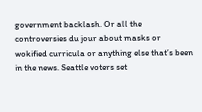government backlash. Or all the controversies du jour about masks or wokified curricula or anything else that’s been in the news. Seattle voters set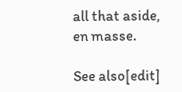all that aside, en masse.

See also[edit]